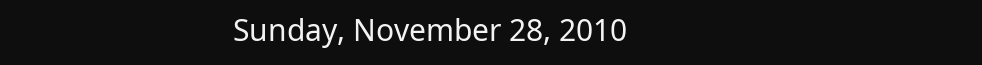Sunday, November 28, 2010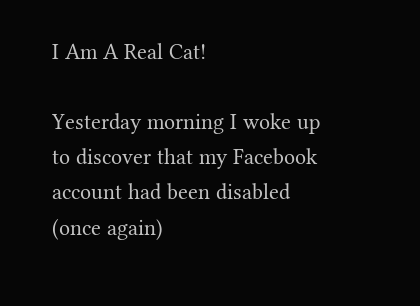I Am A Real Cat!

Yesterday morning I woke up to discover that my Facebook account had been disabled (once again)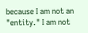because I am not an "entity." I am not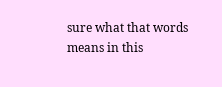sure what that words means in this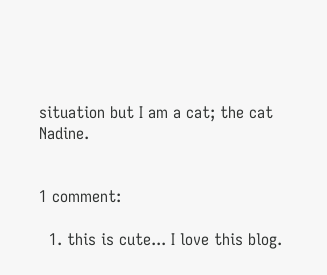situation but I am a cat; the cat Nadine.


1 comment:

  1. this is cute... I love this blog.